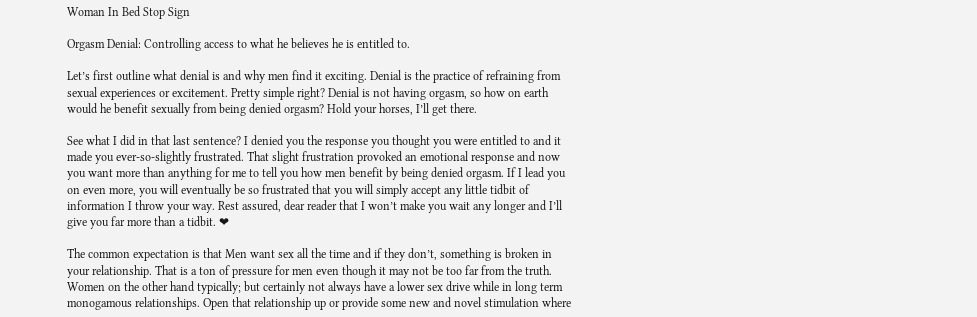Woman In Bed Stop Sign

Orgasm Denial: Controlling access to what he believes he is entitled to.

Let’s first outline what denial is and why men find it exciting. Denial is the practice of refraining from sexual experiences or excitement. Pretty simple right? Denial is not having orgasm, so how on earth would he benefit sexually from being denied orgasm? Hold your horses, I’ll get there.

See what I did in that last sentence? I denied you the response you thought you were entitled to and it made you ever-so-slightly frustrated. That slight frustration provoked an emotional response and now you want more than anything for me to tell you how men benefit by being denied orgasm. If I lead you on even more, you will eventually be so frustrated that you will simply accept any little tidbit of information I throw your way. Rest assured, dear reader that I won’t make you wait any longer and I’ll give you far more than a tidbit. ❤

The common expectation is that Men want sex all the time and if they don’t, something is broken in your relationship. That is a ton of pressure for men even though it may not be too far from the truth. Women on the other hand typically; but certainly not always have a lower sex drive while in long term monogamous relationships. Open that relationship up or provide some new and novel stimulation where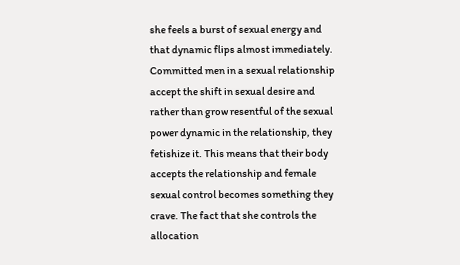she feels a burst of sexual energy and that dynamic flips almost immediately. Committed men in a sexual relationship accept the shift in sexual desire and rather than grow resentful of the sexual power dynamic in the relationship, they fetishize it. This means that their body accepts the relationship and female sexual control becomes something they crave. The fact that she controls the allocation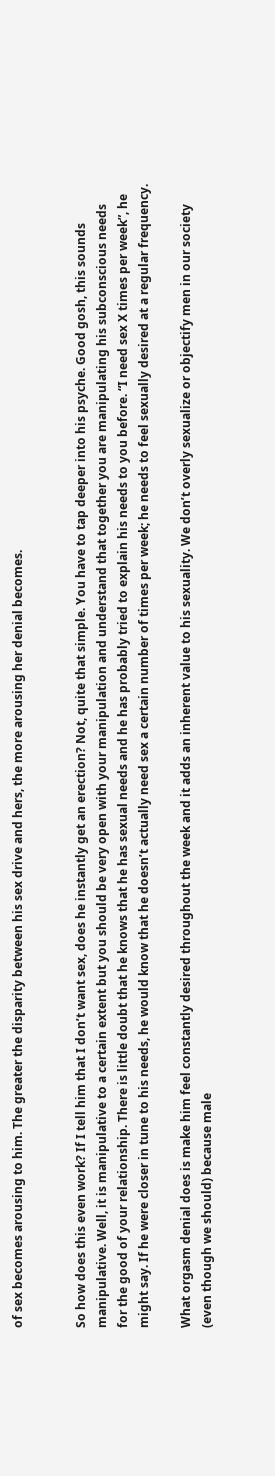of sex becomes arousing to him. The greater the disparity between his sex drive and hers, the more arousing her denial becomes.


So how does this even work? If I tell him that I don’t want sex, does he instantly get an erection? Not, quite that simple. You have to tap deeper into his psyche. Good gosh, this sounds manipulative. Well, it is manipulative to a certain extent but you should be very open with your manipulation and understand that together you are manipulating his subconscious needs for the good of your relationship. There is little doubt that he knows that he has sexual needs and he has probably tried to explain his needs to you before. “I need sex X times per week”, he might say. If he were closer in tune to his needs, he would know that he doesn’t actually need sex a certain number of times per week; he needs to feel sexually desired at a regular frequency.

What orgasm denial does is make him feel constantly desired throughout the week and it adds an inherent value to his sexuality. We don’t overly sexualize or objectify men in our society (even though we should) because male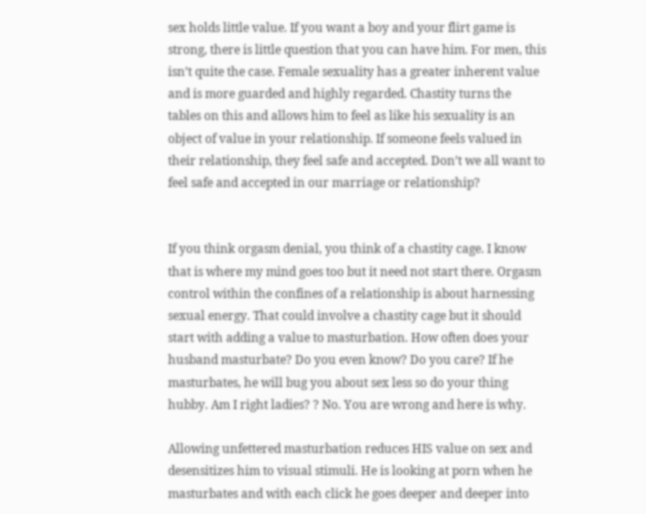sex holds little value. If you want a boy and your flirt game is strong, there is little question that you can have him. For men, this isn’t quite the case. Female sexuality has a greater inherent value and is more guarded and highly regarded. Chastity turns the tables on this and allows him to feel as like his sexuality is an object of value in your relationship. If someone feels valued in their relationship, they feel safe and accepted. Don’t we all want to feel safe and accepted in our marriage or relationship?


If you think orgasm denial, you think of a chastity cage. I know that is where my mind goes too but it need not start there. Orgasm control within the confines of a relationship is about harnessing sexual energy. That could involve a chastity cage but it should start with adding a value to masturbation. How often does your husband masturbate? Do you even know? Do you care? If he masturbates, he will bug you about sex less so do your thing hubby. Am I right ladies? ? No. You are wrong and here is why.

Allowing unfettered masturbation reduces HIS value on sex and desensitizes him to visual stimuli. He is looking at porn when he masturbates and with each click he goes deeper and deeper into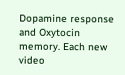Dopamine response and Oxytocin memory. Each new video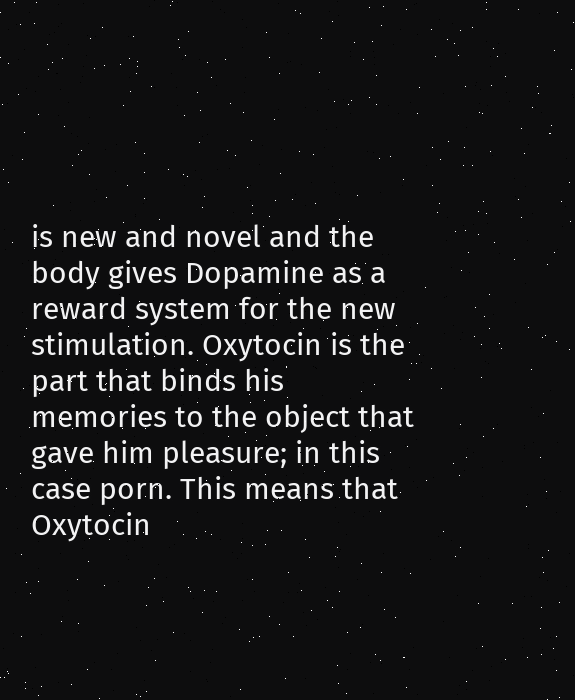is new and novel and the body gives Dopamine as a reward system for the new stimulation. Oxytocin is the part that binds his memories to the object that gave him pleasure; in this case porn. This means that Oxytocin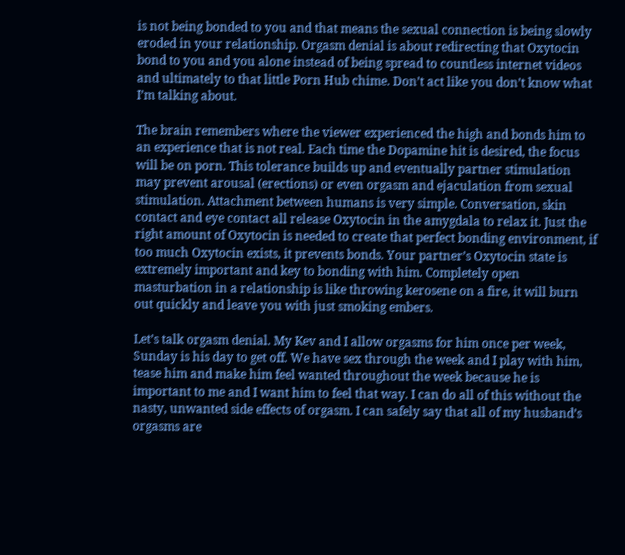is not being bonded to you and that means the sexual connection is being slowly eroded in your relationship. Orgasm denial is about redirecting that Oxytocin bond to you and you alone instead of being spread to countless internet videos and ultimately to that little Porn Hub chime. Don’t act like you don’t know what I’m talking about.

The brain remembers where the viewer experienced the high and bonds him to an experience that is not real. Each time the Dopamine hit is desired, the focus will be on porn. This tolerance builds up and eventually partner stimulation may prevent arousal (erections) or even orgasm and ejaculation from sexual stimulation. Attachment between humans is very simple. Conversation, skin contact and eye contact all release Oxytocin in the amygdala to relax it. Just the right amount of Oxytocin is needed to create that perfect bonding environment, if too much Oxytocin exists, it prevents bonds. Your partner’s Oxytocin state is extremely important and key to bonding with him. Completely open masturbation in a relationship is like throwing kerosene on a fire, it will burn out quickly and leave you with just smoking embers.

Let’s talk orgasm denial. My Kev and I allow orgasms for him once per week, Sunday is his day to get off. We have sex through the week and I play with him, tease him and make him feel wanted throughout the week because he is important to me and I want him to feel that way. I can do all of this without the nasty, unwanted side effects of orgasm. I can safely say that all of my husband’s orgasms are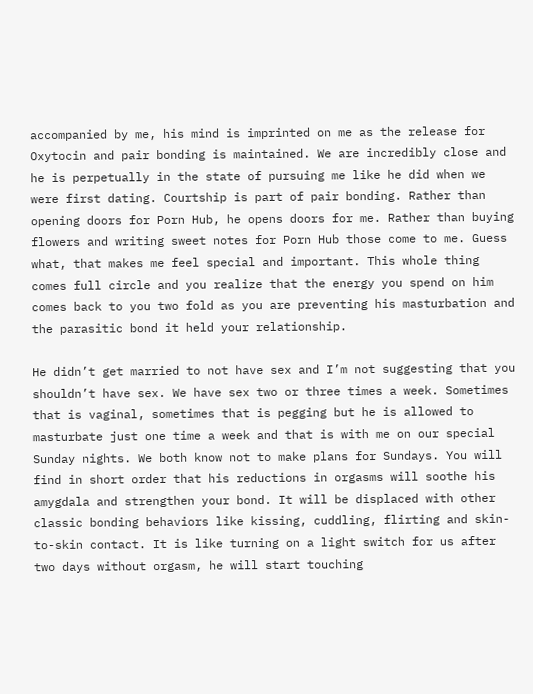accompanied by me, his mind is imprinted on me as the release for Oxytocin and pair bonding is maintained. We are incredibly close and he is perpetually in the state of pursuing me like he did when we were first dating. Courtship is part of pair bonding. Rather than opening doors for Porn Hub, he opens doors for me. Rather than buying flowers and writing sweet notes for Porn Hub those come to me. Guess what, that makes me feel special and important. This whole thing comes full circle and you realize that the energy you spend on him comes back to you two fold as you are preventing his masturbation and the parasitic bond it held your relationship.

He didn’t get married to not have sex and I’m not suggesting that you shouldn’t have sex. We have sex two or three times a week. Sometimes that is vaginal, sometimes that is pegging but he is allowed to masturbate just one time a week and that is with me on our special Sunday nights. We both know not to make plans for Sundays. You will find in short order that his reductions in orgasms will soothe his amygdala and strengthen your bond. It will be displaced with other classic bonding behaviors like kissing, cuddling, flirting and skin-to-skin contact. It is like turning on a light switch for us after two days without orgasm, he will start touching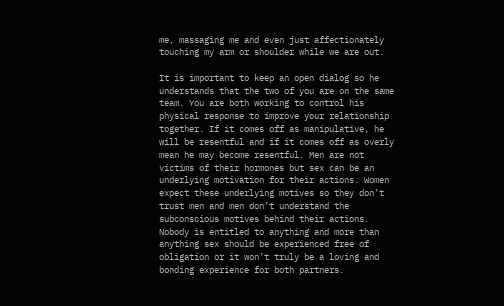me, massaging me and even just affectionately touching my arm or shoulder while we are out.

It is important to keep an open dialog so he understands that the two of you are on the same team. You are both working to control his physical response to improve your relationship together. If it comes off as manipulative, he will be resentful and if it comes off as overly mean he may become resentful. Men are not victims of their hormones but sex can be an underlying motivation for their actions. Women expect these underlying motives so they don’t trust men and men don’t understand the subconscious motives behind their actions. Nobody is entitled to anything and more than anything sex should be experienced free of obligation or it won’t truly be a loving and bonding experience for both partners.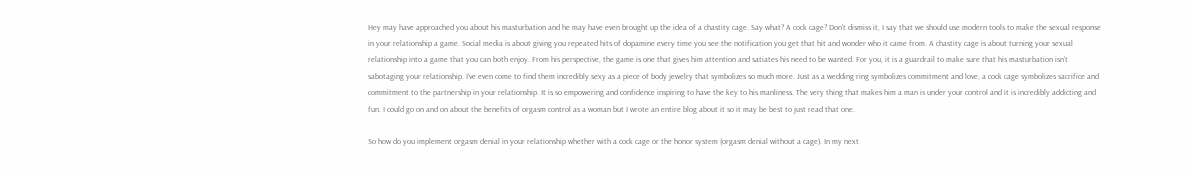Hey may have approached you about his masturbation and he may have even brought up the idea of a chastity cage. Say what? A cock cage? Don’t dismiss it, I say that we should use modern tools to make the sexual response in your relationship a game. Social media is about giving you repeated hits of dopamine every time you see the notification you get that hit and wonder who it came from. A chastity cage is about turning your sexual relationship into a game that you can both enjoy. From his perspective, the game is one that gives him attention and satiates his need to be wanted. For you, it is a guardrail to make sure that his masturbation isn’t sabotaging your relationship. I’ve even come to find them incredibly sexy as a piece of body jewelry that symbolizes so much more. Just as a wedding ring symbolizes commitment and love, a cock cage symbolizes sacrifice and commitment to the partnership in your relationship. It is so empowering and confidence inspiring to have the key to his manliness. The very thing that makes him a man is under your control and it is incredibly addicting and fun. I could go on and on about the benefits of orgasm control as a woman but I wrote an entire blog about it so it may be best to just read that one.

So how do you implement orgasm denial in your relationship whether with a cock cage or the honor system (orgasm denial without a cage). In my next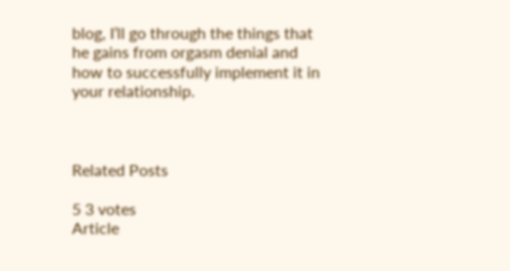blog, I’ll go through the things that he gains from orgasm denial and how to successfully implement it in your relationship.



Related Posts

5 3 votes
Article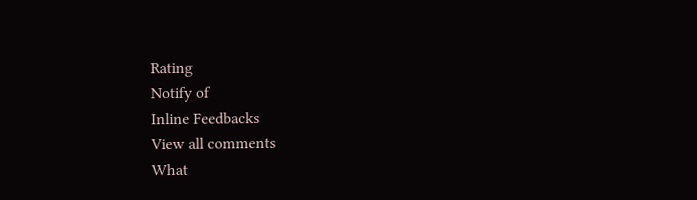Rating
Notify of
Inline Feedbacks
View all comments
What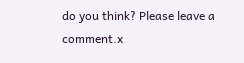do you think? Please leave a comment.x